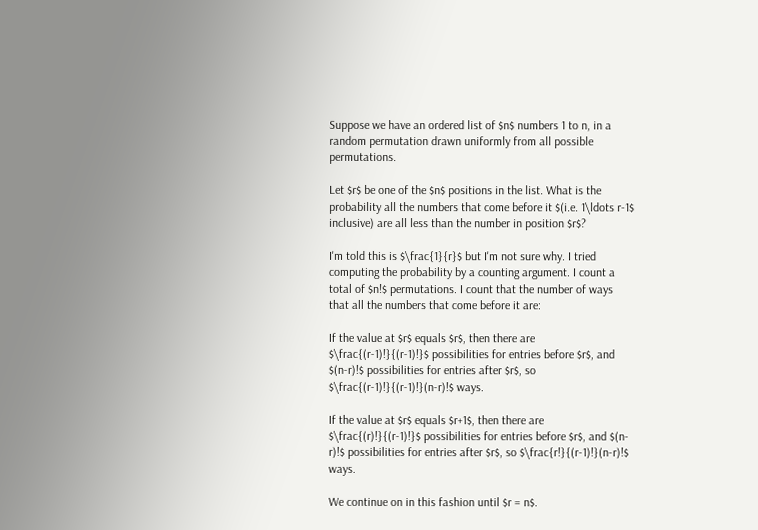Suppose we have an ordered list of $n$ numbers 1 to n, in a random permutation drawn uniformly from all possible permutations.

Let $r$ be one of the $n$ positions in the list. What is the probability all the numbers that come before it $(i.e. 1\ldots r-1$ inclusive) are all less than the number in position $r$?

I'm told this is $\frac{1}{r}$ but I'm not sure why. I tried computing the probability by a counting argument. I count a total of $n!$ permutations. I count that the number of ways that all the numbers that come before it are:

If the value at $r$ equals $r$, then there are $\frac{(r-1)!}{(r-1)!}$ possibilities for entries before $r$, and $(n-r)!$ possibilities for entries after $r$, so $\frac{(r-1)!}{(r-1)!}(n-r)!$ ways.

If the value at $r$ equals $r+1$, then there are $\frac{(r)!}{(r-1)!}$ possibilities for entries before $r$, and $(n-r)!$ possibilities for entries after $r$, so $\frac{r!}{(r-1)!}(n-r)!$ ways.

We continue on in this fashion until $r = n$.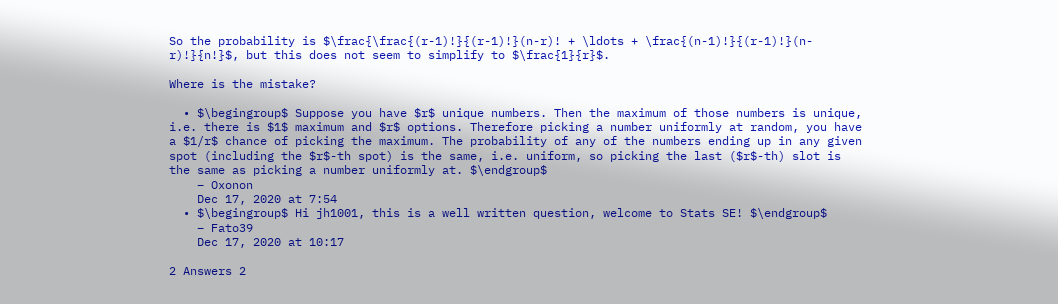So the probability is $\frac{\frac{(r-1)!}{(r-1)!}(n-r)! + \ldots + \frac{(n-1)!}{(r-1)!}(n-r)!}{n!}$, but this does not seem to simplify to $\frac{1}{r}$.

Where is the mistake?

  • $\begingroup$ Suppose you have $r$ unique numbers. Then the maximum of those numbers is unique, i.e. there is $1$ maximum and $r$ options. Therefore picking a number uniformly at random, you have a $1/r$ chance of picking the maximum. The probability of any of the numbers ending up in any given spot (including the $r$-th spot) is the same, i.e. uniform, so picking the last ($r$-th) slot is the same as picking a number uniformly at. $\endgroup$
    – Oxonon
    Dec 17, 2020 at 7:54
  • $\begingroup$ Hi jh1001, this is a well written question, welcome to Stats SE! $\endgroup$
    – Fato39
    Dec 17, 2020 at 10:17

2 Answers 2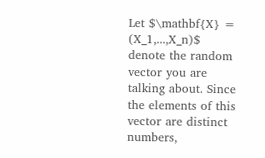Let $\mathbf{X} = (X_1,...,X_n)$ denote the random vector you are talking about. Since the elements of this vector are distinct numbers,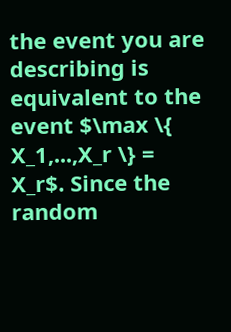the event you are describing is equivalent to the event $\max \{ X_1,...,X_r \} = X_r$. Since the random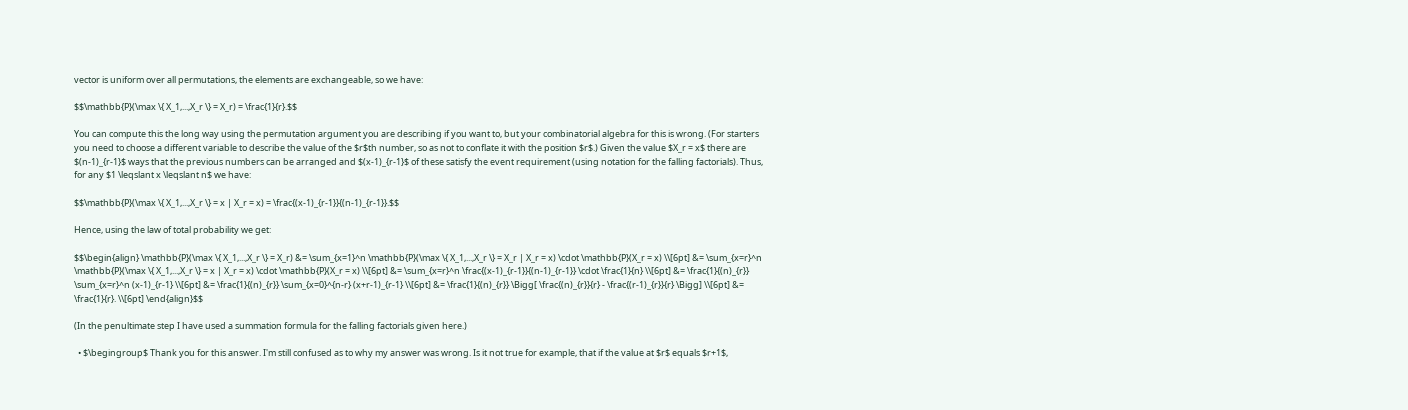vector is uniform over all permutations, the elements are exchangeable, so we have:

$$\mathbb{P}(\max \{ X_1,...,X_r \} = X_r) = \frac{1}{r}.$$

You can compute this the long way using the permutation argument you are describing if you want to, but your combinatorial algebra for this is wrong. (For starters you need to choose a different variable to describe the value of the $r$th number, so as not to conflate it with the position $r$.) Given the value $X_r = x$ there are $(n-1)_{r-1}$ ways that the previous numbers can be arranged and $(x-1)_{r-1}$ of these satisfy the event requirement (using notation for the falling factorials). Thus, for any $1 \leqslant x \leqslant n$ we have:

$$\mathbb{P}(\max \{ X_1,...,X_r \} = x | X_r = x) = \frac{(x-1)_{r-1}}{(n-1)_{r-1}}.$$

Hence, using the law of total probability we get:

$$\begin{align} \mathbb{P}(\max \{ X_1,...,X_r \} = X_r) &= \sum_{x=1}^n \mathbb{P}(\max \{ X_1,...,X_r \} = X_r | X_r = x) \cdot \mathbb{P}(X_r = x) \\[6pt] &= \sum_{x=r}^n \mathbb{P}(\max \{ X_1,...,X_r \} = x | X_r = x) \cdot \mathbb{P}(X_r = x) \\[6pt] &= \sum_{x=r}^n \frac{(x-1)_{r-1}}{(n-1)_{r-1}} \cdot \frac{1}{n} \\[6pt] &= \frac{1}{(n)_{r}} \sum_{x=r}^n (x-1)_{r-1} \\[6pt] &= \frac{1}{(n)_{r}} \sum_{x=0}^{n-r} (x+r-1)_{r-1} \\[6pt] &= \frac{1}{(n)_{r}} \Bigg[ \frac{(n)_{r}}{r} - \frac{(r-1)_{r}}{r} \Bigg] \\[6pt] &= \frac{1}{r}. \\[6pt] \end{align}$$

(In the penultimate step I have used a summation formula for the falling factorials given here.)

  • $\begingroup$ Thank you for this answer. I'm still confused as to why my answer was wrong. Is it not true for example, that if the value at $r$ equals $r+1$,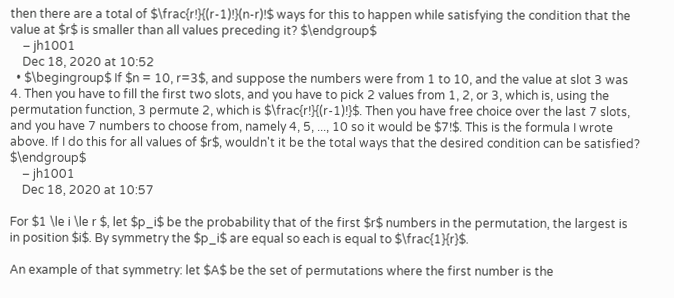then there are a total of $\frac{r!}{(r-1)!}(n-r)!$ ways for this to happen while satisfying the condition that the value at $r$ is smaller than all values preceding it? $\endgroup$
    – jh1001
    Dec 18, 2020 at 10:52
  • $\begingroup$ If $n = 10, r=3$, and suppose the numbers were from 1 to 10, and the value at slot 3 was 4. Then you have to fill the first two slots, and you have to pick 2 values from 1, 2, or 3, which is, using the permutation function, 3 permute 2, which is $\frac{r!}{(r-1)!}$. Then you have free choice over the last 7 slots, and you have 7 numbers to choose from, namely 4, 5, ..., 10 so it would be $7!$. This is the formula I wrote above. If I do this for all values of $r$, wouldn't it be the total ways that the desired condition can be satisfied? $\endgroup$
    – jh1001
    Dec 18, 2020 at 10:57

For $1 \le i \le r $, let $p_i$ be the probability that of the first $r$ numbers in the permutation, the largest is in position $i$. By symmetry the $p_i$ are equal so each is equal to $\frac{1}{r}$.

An example of that symmetry: let $A$ be the set of permutations where the first number is the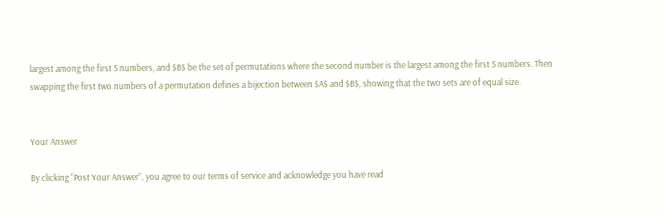largest among the first 5 numbers, and $B$ be the set of permutations where the second number is the largest among the first 5 numbers. Then swapping the first two numbers of a permutation defines a bijection between $A$ and $B$, showing that the two sets are of equal size.


Your Answer

By clicking “Post Your Answer”, you agree to our terms of service and acknowledge you have read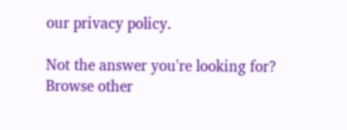our privacy policy.

Not the answer you're looking for? Browse other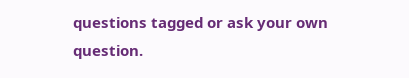questions tagged or ask your own question.